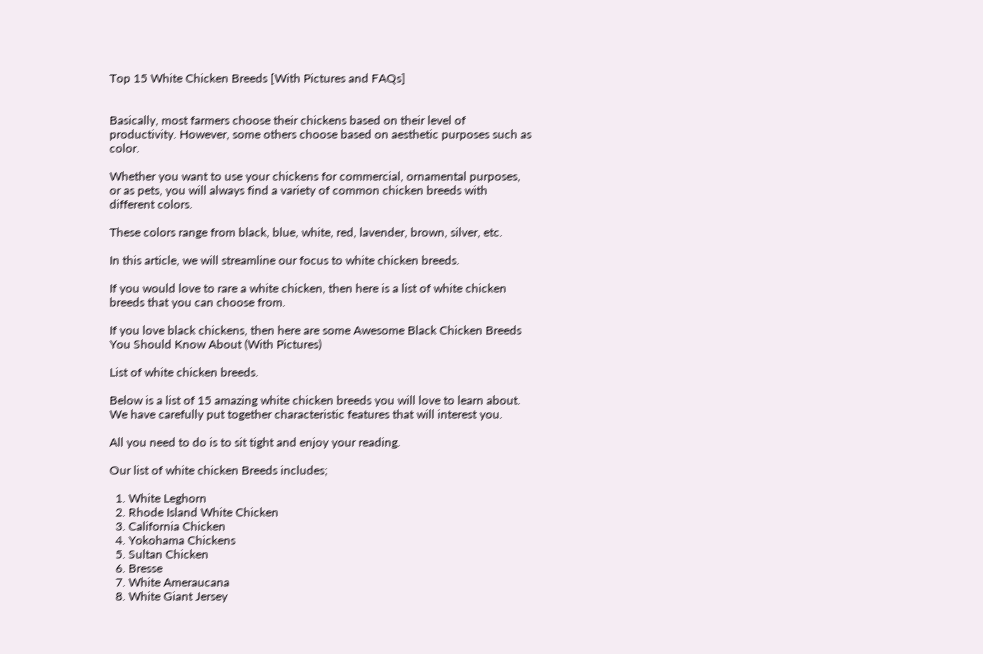Top 15 White Chicken Breeds [With Pictures and FAQs]


Basically, most farmers choose their chickens based on their level of productivity. However, some others choose based on aesthetic purposes such as color.

Whether you want to use your chickens for commercial, ornamental purposes, or as pets, you will always find a variety of common chicken breeds with different colors.

These colors range from black, blue, white, red, lavender, brown, silver, etc.

In this article, we will streamline our focus to white chicken breeds.

If you would love to rare a white chicken, then here is a list of white chicken breeds that you can choose from.

If you love black chickens, then here are some Awesome Black Chicken Breeds You Should Know About (With Pictures)

List of white chicken breeds.

Below is a list of 15 amazing white chicken breeds you will love to learn about. We have carefully put together characteristic features that will interest you.

All you need to do is to sit tight and enjoy your reading.

Our list of white chicken Breeds includes;

  1. White Leghorn
  2. Rhode Island White Chicken
  3. California Chicken
  4. Yokohama Chickens
  5. Sultan Chicken
  6. Bresse
  7. White Ameraucana
  8. White Giant Jersey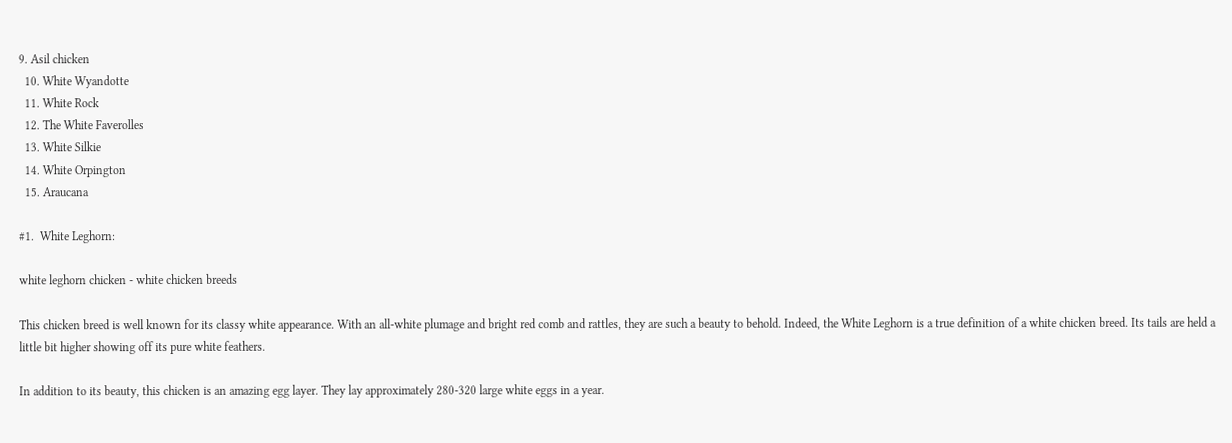9. Asil chicken
  10. White Wyandotte
  11. White Rock
  12. The White Faverolles
  13. White Silkie
  14. White Orpington
  15. Araucana

#1.  White Leghorn:

white leghorn chicken - white chicken breeds

This chicken breed is well known for its classy white appearance. With an all-white plumage and bright red comb and rattles, they are such a beauty to behold. Indeed, the White Leghorn is a true definition of a white chicken breed. Its tails are held a little bit higher showing off its pure white feathers.

In addition to its beauty, this chicken is an amazing egg layer. They lay approximately 280-320 large white eggs in a year.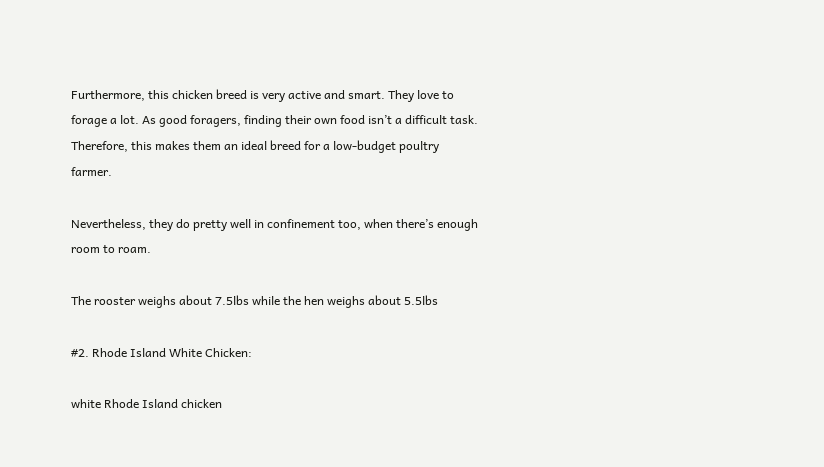Furthermore, this chicken breed is very active and smart. They love to forage a lot. As good foragers, finding their own food isn’t a difficult task. Therefore, this makes them an ideal breed for a low-budget poultry farmer.

Nevertheless, they do pretty well in confinement too, when there’s enough room to roam.

The rooster weighs about 7.5lbs while the hen weighs about 5.5lbs

#2. Rhode Island White Chicken:

white Rhode Island chicken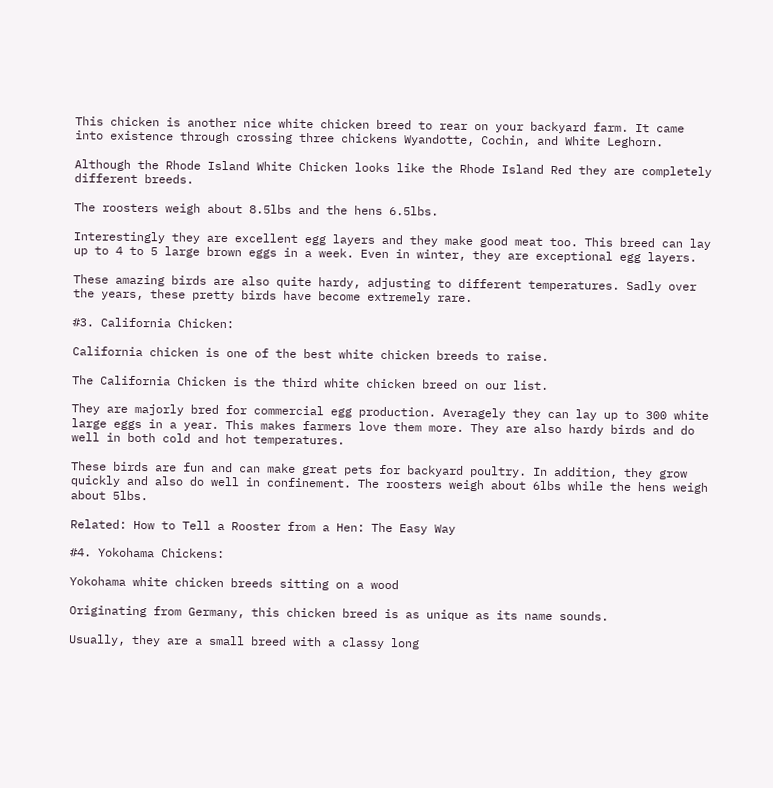This chicken is another nice white chicken breed to rear on your backyard farm. It came into existence through crossing three chickens Wyandotte, Cochin, and White Leghorn.

Although the Rhode Island White Chicken looks like the Rhode Island Red they are completely different breeds.

The roosters weigh about 8.5lbs and the hens 6.5lbs.

Interestingly they are excellent egg layers and they make good meat too. This breed can lay up to 4 to 5 large brown eggs in a week. Even in winter, they are exceptional egg layers.

These amazing birds are also quite hardy, adjusting to different temperatures. Sadly over the years, these pretty birds have become extremely rare.

#3. California Chicken:

California chicken is one of the best white chicken breeds to raise.

The California Chicken is the third white chicken breed on our list.

They are majorly bred for commercial egg production. Averagely they can lay up to 300 white large eggs in a year. This makes farmers love them more. They are also hardy birds and do well in both cold and hot temperatures.

These birds are fun and can make great pets for backyard poultry. In addition, they grow quickly and also do well in confinement. The roosters weigh about 6lbs while the hens weigh about 5lbs.

Related: How to Tell a Rooster from a Hen: The Easy Way

#4. Yokohama Chickens:

Yokohama white chicken breeds sitting on a wood

Originating from Germany, this chicken breed is as unique as its name sounds.

Usually, they are a small breed with a classy long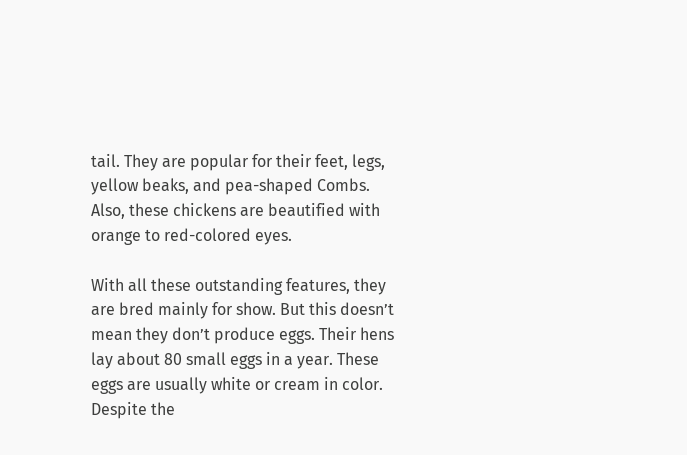tail. They are popular for their feet, legs, yellow beaks, and pea-shaped Combs. Also, these chickens are beautified with orange to red-colored eyes.

With all these outstanding features, they are bred mainly for show. But this doesn’t mean they don’t produce eggs. Their hens lay about 80 small eggs in a year. These eggs are usually white or cream in color. Despite the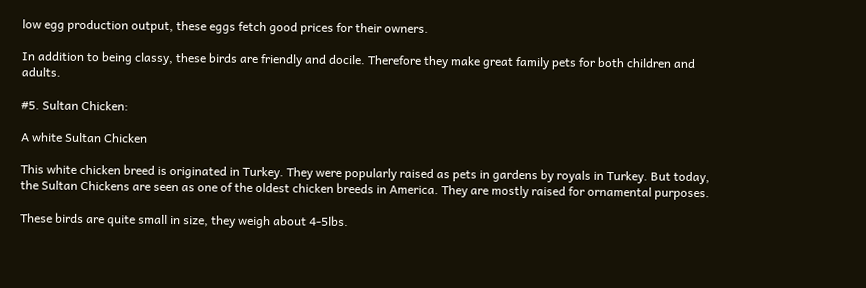low egg production output, these eggs fetch good prices for their owners.

In addition to being classy, these birds are friendly and docile. Therefore they make great family pets for both children and adults.

#5. Sultan Chicken:

A white Sultan Chicken

This white chicken breed is originated in Turkey. They were popularly raised as pets in gardens by royals in Turkey. But today, the Sultan Chickens are seen as one of the oldest chicken breeds in America. They are mostly raised for ornamental purposes.

These birds are quite small in size, they weigh about 4-5lbs.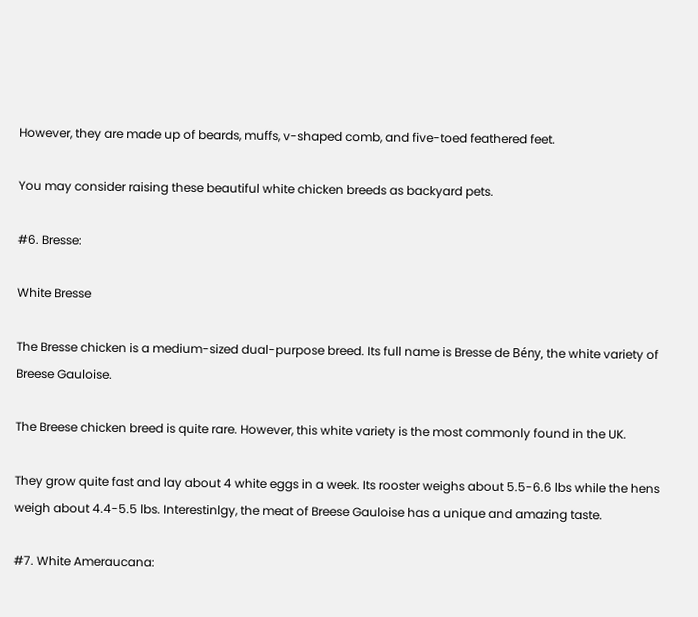However, they are made up of beards, muffs, v-shaped comb, and five-toed feathered feet.

You may consider raising these beautiful white chicken breeds as backyard pets.

#6. Bresse:

White Bresse

The Bresse chicken is a medium-sized dual-purpose breed. Its full name is Bresse de Bény, the white variety of Breese Gauloise.

The Breese chicken breed is quite rare. However, this white variety is the most commonly found in the UK.

They grow quite fast and lay about 4 white eggs in a week. Its rooster weighs about 5.5-6.6 lbs while the hens weigh about 4.4-5.5 lbs. Interestinlgy, the meat of Breese Gauloise has a unique and amazing taste.

#7. White Ameraucana: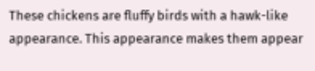These chickens are fluffy birds with a hawk-like appearance. This appearance makes them appear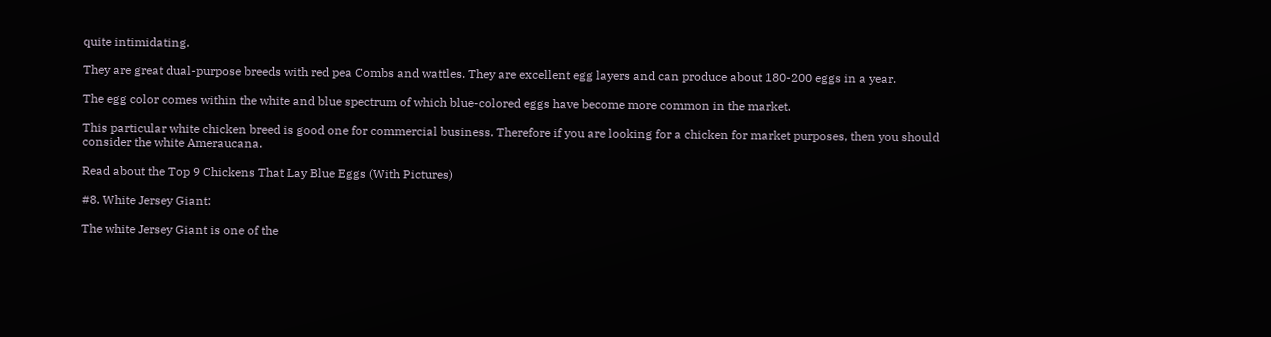quite intimidating.

They are great dual-purpose breeds with red pea Combs and wattles. They are excellent egg layers and can produce about 180-200 eggs in a year.

The egg color comes within the white and blue spectrum of which blue-colored eggs have become more common in the market.

This particular white chicken breed is good one for commercial business. Therefore if you are looking for a chicken for market purposes, then you should consider the white Ameraucana.

Read about the Top 9 Chickens That Lay Blue Eggs (With Pictures)

#8. White Jersey Giant:

The white Jersey Giant is one of the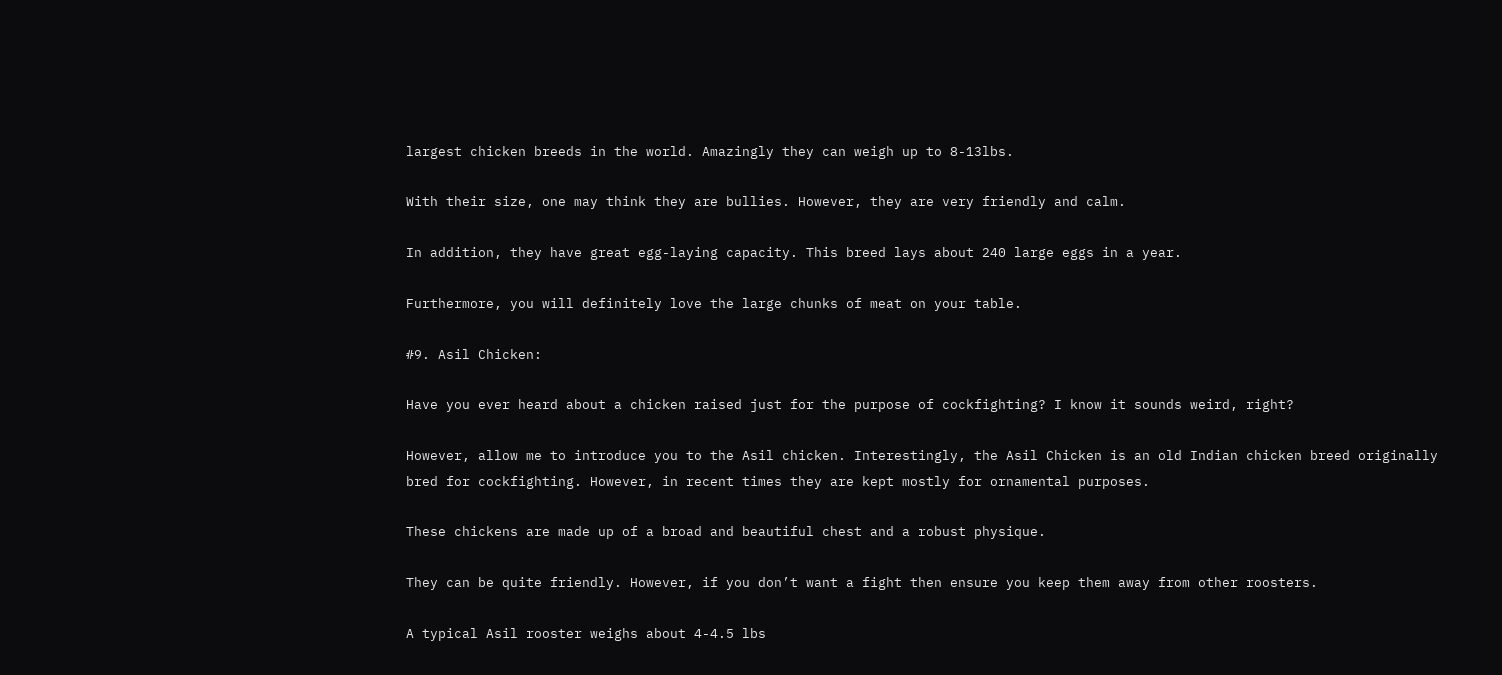largest chicken breeds in the world. Amazingly they can weigh up to 8-13lbs.

With their size, one may think they are bullies. However, they are very friendly and calm.

In addition, they have great egg-laying capacity. This breed lays about 240 large eggs in a year.

Furthermore, you will definitely love the large chunks of meat on your table.

#9. Asil Chicken:

Have you ever heard about a chicken raised just for the purpose of cockfighting? I know it sounds weird, right?

However, allow me to introduce you to the Asil chicken. Interestingly, the Asil Chicken is an old Indian chicken breed originally bred for cockfighting. However, in recent times they are kept mostly for ornamental purposes.

These chickens are made up of a broad and beautiful chest and a robust physique.

They can be quite friendly. However, if you don’t want a fight then ensure you keep them away from other roosters.

A typical Asil rooster weighs about 4-4.5 lbs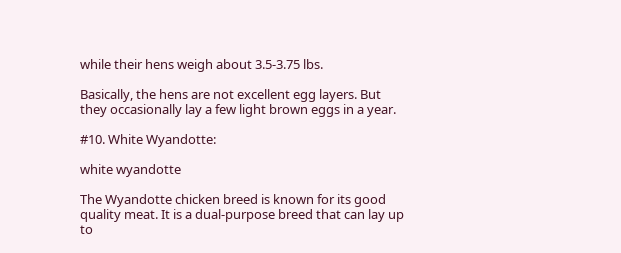while their hens weigh about 3.5-3.75 lbs.

Basically, the hens are not excellent egg layers. But they occasionally lay a few light brown eggs in a year.

#10. White Wyandotte:

white wyandotte

The Wyandotte chicken breed is known for its good quality meat. It is a dual-purpose breed that can lay up to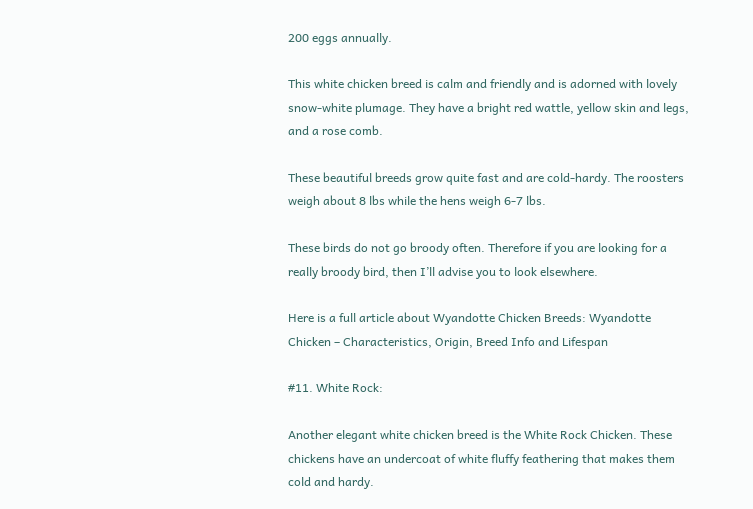200 eggs annually.

This white chicken breed is calm and friendly and is adorned with lovely snow-white plumage. They have a bright red wattle, yellow skin and legs, and a rose comb.

These beautiful breeds grow quite fast and are cold-hardy. The roosters weigh about 8 lbs while the hens weigh 6-7 lbs.

These birds do not go broody often. Therefore if you are looking for a really broody bird, then I’ll advise you to look elsewhere.

Here is a full article about Wyandotte Chicken Breeds: Wyandotte Chicken – Characteristics, Origin, Breed Info and Lifespan

#11. White Rock:

Another elegant white chicken breed is the White Rock Chicken. These chickens have an undercoat of white fluffy feathering that makes them cold and hardy.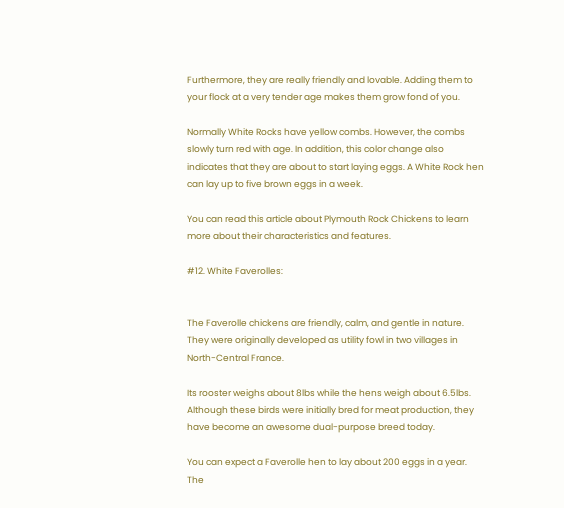Furthermore, they are really friendly and lovable. Adding them to your flock at a very tender age makes them grow fond of you.

Normally White Rocks have yellow combs. However, the combs slowly turn red with age. In addition, this color change also indicates that they are about to start laying eggs. A White Rock hen can lay up to five brown eggs in a week.

You can read this article about Plymouth Rock Chickens to learn more about their characteristics and features.

#12. White Faverolles:


The Faverolle chickens are friendly, calm, and gentle in nature. They were originally developed as utility fowl in two villages in North-Central France.

Its rooster weighs about 8lbs while the hens weigh about 6.5lbs. Although these birds were initially bred for meat production, they have become an awesome dual-purpose breed today.

You can expect a Faverolle hen to lay about 200 eggs in a year. The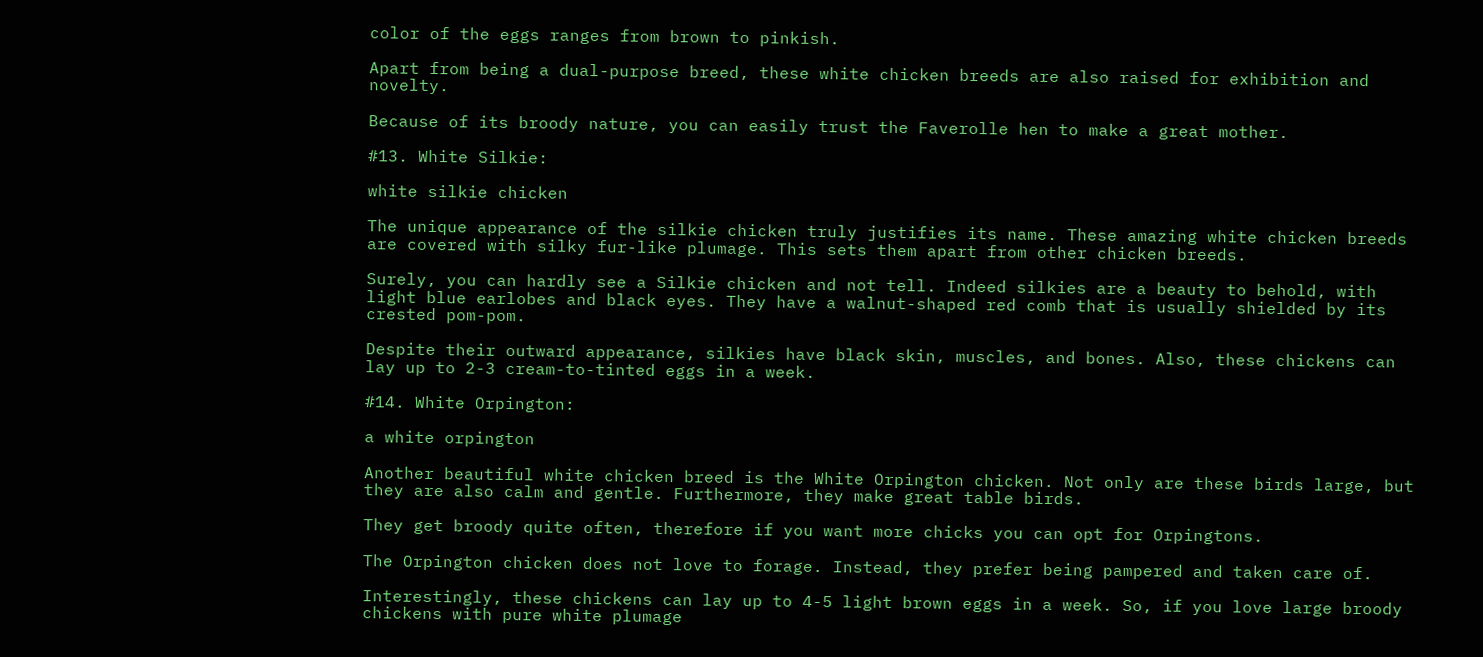color of the eggs ranges from brown to pinkish.

Apart from being a dual-purpose breed, these white chicken breeds are also raised for exhibition and novelty.

Because of its broody nature, you can easily trust the Faverolle hen to make a great mother.

#13. White Silkie:

white silkie chicken

The unique appearance of the silkie chicken truly justifies its name. These amazing white chicken breeds are covered with silky fur-like plumage. This sets them apart from other chicken breeds.

Surely, you can hardly see a Silkie chicken and not tell. Indeed silkies are a beauty to behold, with light blue earlobes and black eyes. They have a walnut-shaped red comb that is usually shielded by its crested pom-pom.

Despite their outward appearance, silkies have black skin, muscles, and bones. Also, these chickens can lay up to 2-3 cream-to-tinted eggs in a week.

#14. White Orpington:

a white orpington

Another beautiful white chicken breed is the White Orpington chicken. Not only are these birds large, but they are also calm and gentle. Furthermore, they make great table birds.

They get broody quite often, therefore if you want more chicks you can opt for Orpingtons.

The Orpington chicken does not love to forage. Instead, they prefer being pampered and taken care of.

Interestingly, these chickens can lay up to 4-5 light brown eggs in a week. So, if you love large broody chickens with pure white plumage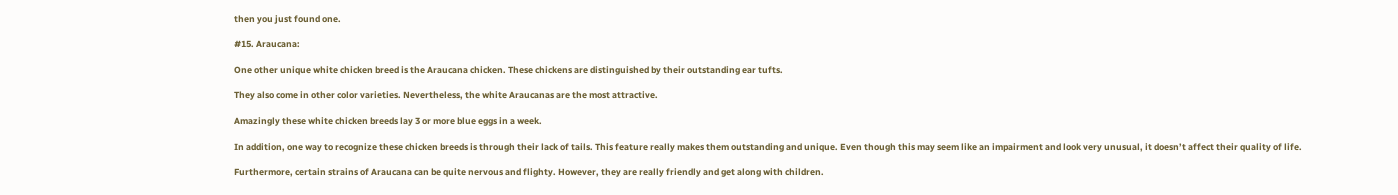then you just found one.

#15. Araucana:

One other unique white chicken breed is the Araucana chicken. These chickens are distinguished by their outstanding ear tufts.

They also come in other color varieties. Nevertheless, the white Araucanas are the most attractive.

Amazingly these white chicken breeds lay 3 or more blue eggs in a week.

In addition, one way to recognize these chicken breeds is through their lack of tails. This feature really makes them outstanding and unique. Even though this may seem like an impairment and look very unusual, it doesn’t affect their quality of life.

Furthermore, certain strains of Araucana can be quite nervous and flighty. However, they are really friendly and get along with children.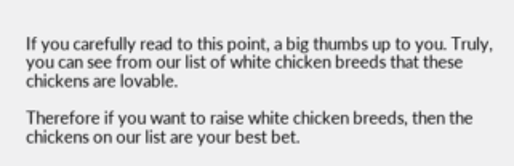If you carefully read to this point, a big thumbs up to you. Truly, you can see from our list of white chicken breeds that these chickens are lovable.

Therefore if you want to raise white chicken breeds, then the chickens on our list are your best bet.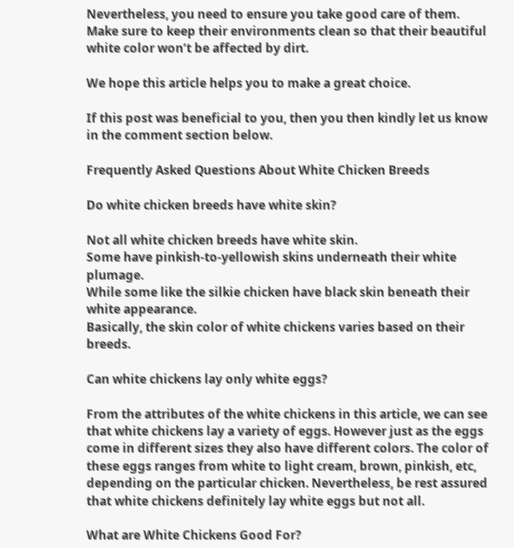Nevertheless, you need to ensure you take good care of them. Make sure to keep their environments clean so that their beautiful white color won’t be affected by dirt.

We hope this article helps you to make a great choice.

If this post was beneficial to you, then you then kindly let us know in the comment section below.

Frequently Asked Questions About White Chicken Breeds

Do white chicken breeds have white skin?

Not all white chicken breeds have white skin.
Some have pinkish-to-yellowish skins underneath their white plumage.
While some like the silkie chicken have black skin beneath their white appearance.
Basically, the skin color of white chickens varies based on their breeds.

Can white chickens lay only white eggs?

From the attributes of the white chickens in this article, we can see that white chickens lay a variety of eggs. However just as the eggs come in different sizes they also have different colors. The color of these eggs ranges from white to light cream, brown, pinkish, etc, depending on the particular chicken. Nevertheless, be rest assured that white chickens definitely lay white eggs but not all.

What are White Chickens Good For?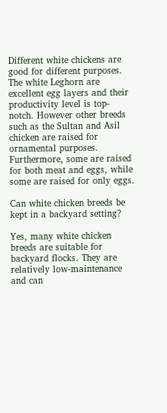Different white chickens are good for different purposes. The white Leghorn are excellent egg layers and their productivity level is top-notch. However other breeds such as the Sultan and Asil chicken are raised for ornamental purposes.
Furthermore, some are raised for both meat and eggs, while some are raised for only eggs.

Can white chicken breeds be kept in a backyard setting?

Yes, many white chicken breeds are suitable for backyard flocks. They are relatively low-maintenance and can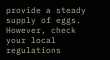provide a steady supply of eggs. However, check your local regulations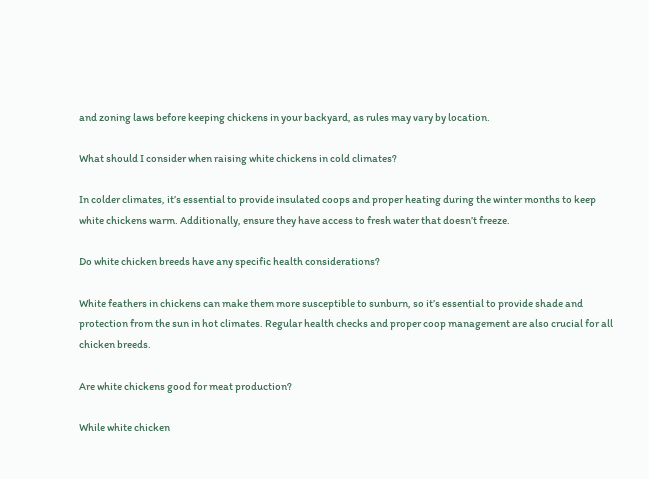and zoning laws before keeping chickens in your backyard, as rules may vary by location.

What should I consider when raising white chickens in cold climates?

In colder climates, it’s essential to provide insulated coops and proper heating during the winter months to keep white chickens warm. Additionally, ensure they have access to fresh water that doesn’t freeze.

Do white chicken breeds have any specific health considerations?

White feathers in chickens can make them more susceptible to sunburn, so it’s essential to provide shade and protection from the sun in hot climates. Regular health checks and proper coop management are also crucial for all chicken breeds.

Are white chickens good for meat production?

While white chicken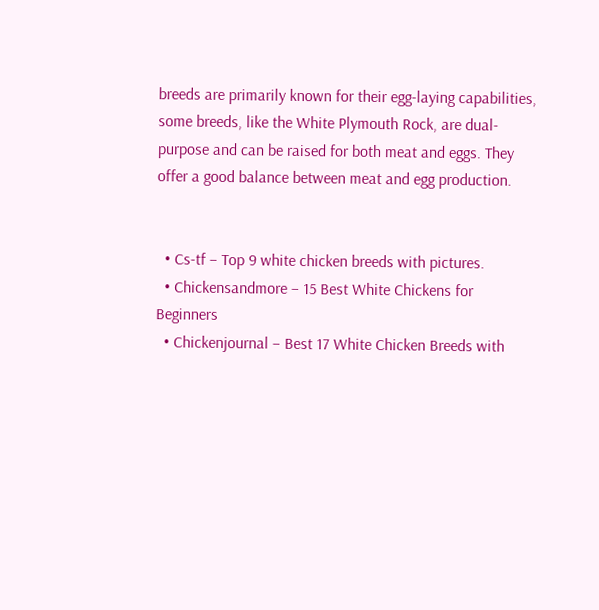breeds are primarily known for their egg-laying capabilities, some breeds, like the White Plymouth Rock, are dual-purpose and can be raised for both meat and eggs. They offer a good balance between meat and egg production.


  • Cs-tf – Top 9 white chicken breeds with pictures.
  • Chickensandmore – 15 Best White Chickens for Beginners
  • Chickenjournal – Best 17 White Chicken Breeds with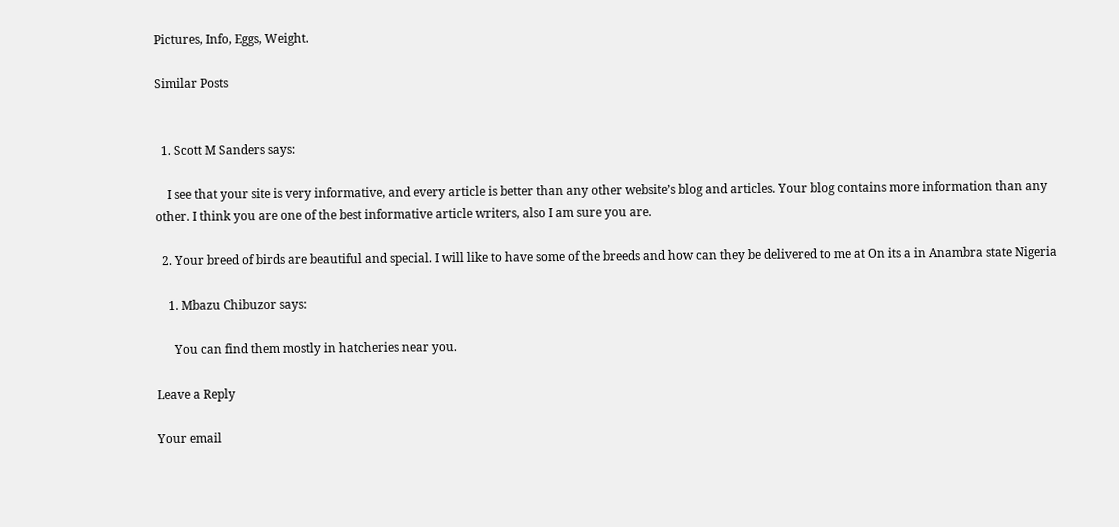Pictures, Info, Eggs, Weight.

Similar Posts


  1. Scott M Sanders says:

    I see that your site is very informative, and every article is better than any other website’s blog and articles. Your blog contains more information than any other. I think you are one of the best informative article writers, also I am sure you are.

  2. Your breed of birds are beautiful and special. I will like to have some of the breeds and how can they be delivered to me at On its a in Anambra state Nigeria

    1. Mbazu Chibuzor says:

      You can find them mostly in hatcheries near you.

Leave a Reply

Your email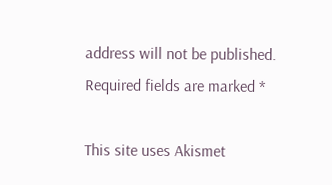address will not be published. Required fields are marked *

This site uses Akismet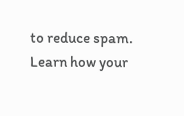to reduce spam. Learn how your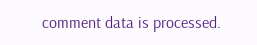comment data is processed.